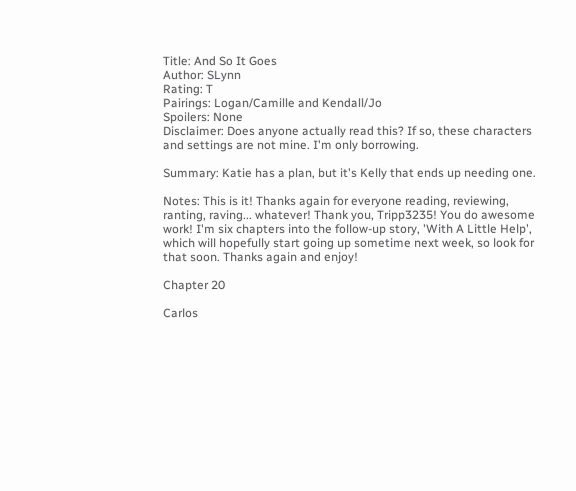Title: And So It Goes
Author: SLynn
Rating: T
Pairings: Logan/Camille and Kendall/Jo
Spoilers: None
Disclaimer: Does anyone actually read this? If so, these characters and settings are not mine. I'm only borrowing.

Summary: Katie has a plan, but it's Kelly that ends up needing one.

Notes: This is it! Thanks again for everyone reading, reviewing, ranting, raving... whatever! Thank you, Tripp3235! You do awesome work! I'm six chapters into the follow-up story, 'With A Little Help', which will hopefully start going up sometime next week, so look for that soon. Thanks again and enjoy!

Chapter 20

Carlos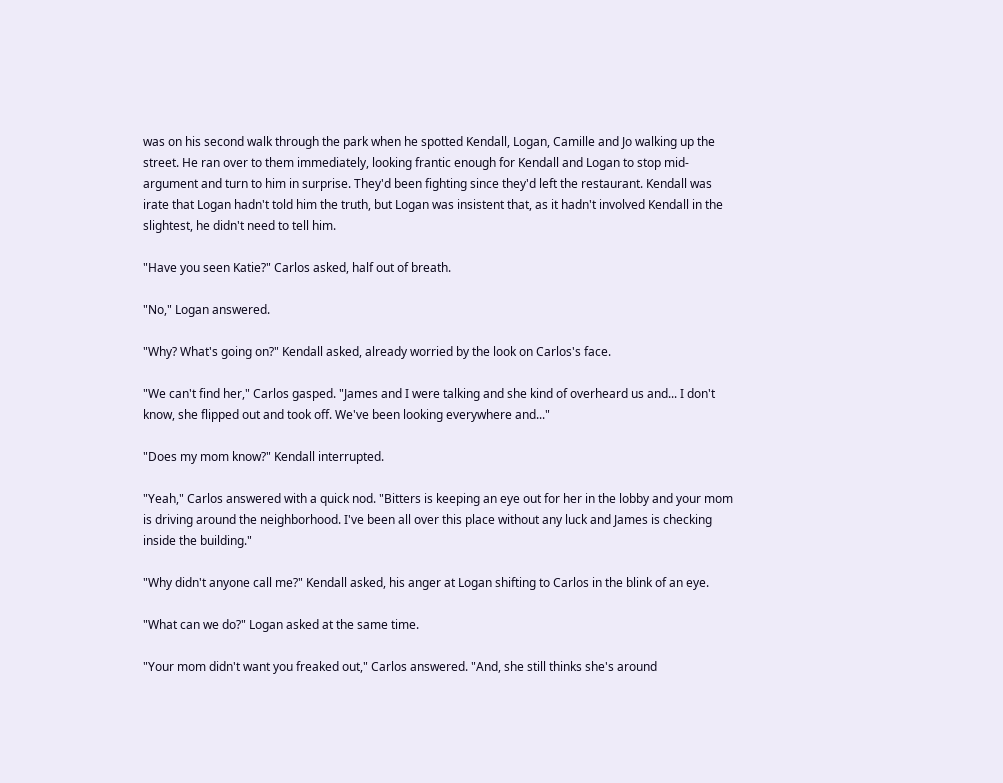was on his second walk through the park when he spotted Kendall, Logan, Camille and Jo walking up the street. He ran over to them immediately, looking frantic enough for Kendall and Logan to stop mid-argument and turn to him in surprise. They'd been fighting since they'd left the restaurant. Kendall was irate that Logan hadn't told him the truth, but Logan was insistent that, as it hadn't involved Kendall in the slightest, he didn't need to tell him.

"Have you seen Katie?" Carlos asked, half out of breath.

"No," Logan answered.

"Why? What's going on?" Kendall asked, already worried by the look on Carlos's face.

"We can't find her," Carlos gasped. "James and I were talking and she kind of overheard us and... I don't know, she flipped out and took off. We've been looking everywhere and..."

"Does my mom know?" Kendall interrupted.

"Yeah," Carlos answered with a quick nod. "Bitters is keeping an eye out for her in the lobby and your mom is driving around the neighborhood. I've been all over this place without any luck and James is checking inside the building."

"Why didn't anyone call me?" Kendall asked, his anger at Logan shifting to Carlos in the blink of an eye.

"What can we do?" Logan asked at the same time.

"Your mom didn't want you freaked out," Carlos answered. "And, she still thinks she's around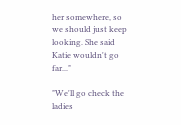her somewhere, so we should just keep looking. She said Katie wouldn't go far..."

"We'll go check the ladies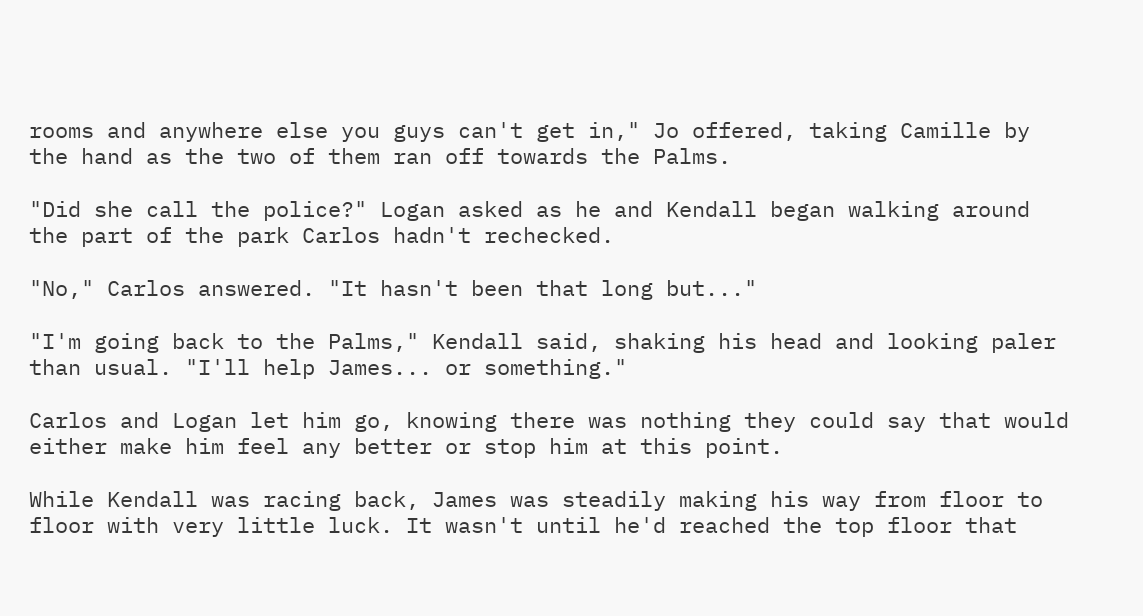rooms and anywhere else you guys can't get in," Jo offered, taking Camille by the hand as the two of them ran off towards the Palms.

"Did she call the police?" Logan asked as he and Kendall began walking around the part of the park Carlos hadn't rechecked.

"No," Carlos answered. "It hasn't been that long but..."

"I'm going back to the Palms," Kendall said, shaking his head and looking paler than usual. "I'll help James... or something."

Carlos and Logan let him go, knowing there was nothing they could say that would either make him feel any better or stop him at this point.

While Kendall was racing back, James was steadily making his way from floor to floor with very little luck. It wasn't until he'd reached the top floor that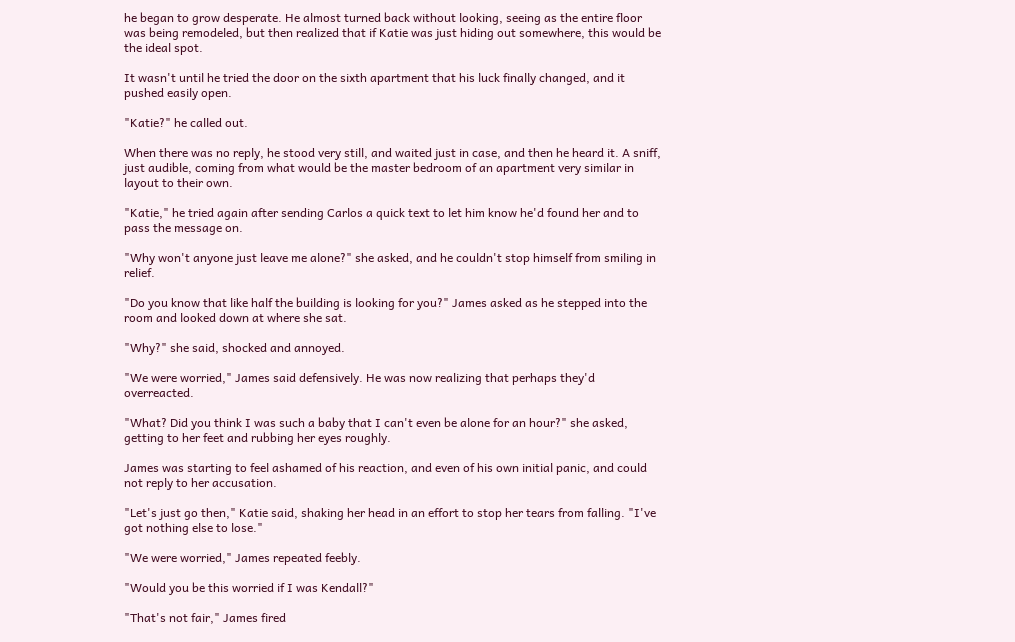he began to grow desperate. He almost turned back without looking, seeing as the entire floor was being remodeled, but then realized that if Katie was just hiding out somewhere, this would be the ideal spot.

It wasn't until he tried the door on the sixth apartment that his luck finally changed, and it pushed easily open.

"Katie?" he called out.

When there was no reply, he stood very still, and waited just in case, and then he heard it. A sniff, just audible, coming from what would be the master bedroom of an apartment very similar in layout to their own.

"Katie," he tried again after sending Carlos a quick text to let him know he'd found her and to pass the message on.

"Why won't anyone just leave me alone?" she asked, and he couldn't stop himself from smiling in relief.

"Do you know that like half the building is looking for you?" James asked as he stepped into the room and looked down at where she sat.

"Why?" she said, shocked and annoyed.

"We were worried," James said defensively. He was now realizing that perhaps they'd overreacted.

"What? Did you think I was such a baby that I can't even be alone for an hour?" she asked, getting to her feet and rubbing her eyes roughly.

James was starting to feel ashamed of his reaction, and even of his own initial panic, and could not reply to her accusation.

"Let's just go then," Katie said, shaking her head in an effort to stop her tears from falling. "I've got nothing else to lose."

"We were worried," James repeated feebly.

"Would you be this worried if I was Kendall?"

"That's not fair," James fired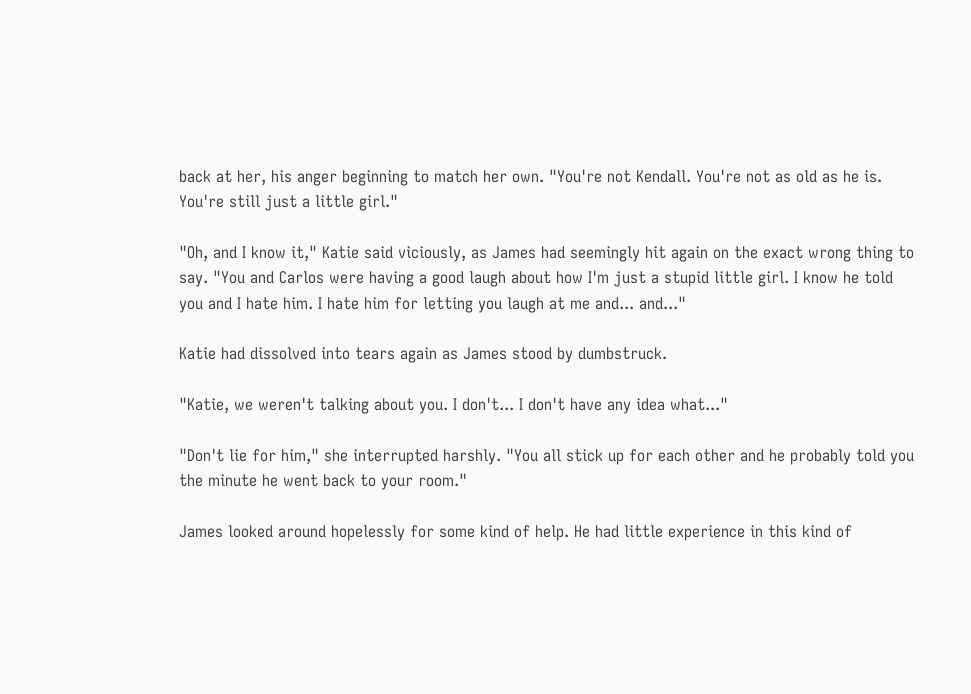back at her, his anger beginning to match her own. "You're not Kendall. You're not as old as he is. You're still just a little girl."

"Oh, and I know it," Katie said viciously, as James had seemingly hit again on the exact wrong thing to say. "You and Carlos were having a good laugh about how I'm just a stupid little girl. I know he told you and I hate him. I hate him for letting you laugh at me and... and..."

Katie had dissolved into tears again as James stood by dumbstruck.

"Katie, we weren't talking about you. I don't... I don't have any idea what..."

"Don't lie for him," she interrupted harshly. "You all stick up for each other and he probably told you the minute he went back to your room."

James looked around hopelessly for some kind of help. He had little experience in this kind of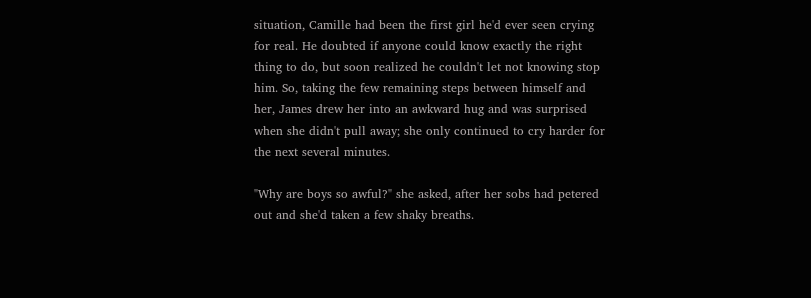situation, Camille had been the first girl he'd ever seen crying for real. He doubted if anyone could know exactly the right thing to do, but soon realized he couldn't let not knowing stop him. So, taking the few remaining steps between himself and her, James drew her into an awkward hug and was surprised when she didn't pull away; she only continued to cry harder for the next several minutes.

"Why are boys so awful?" she asked, after her sobs had petered out and she'd taken a few shaky breaths.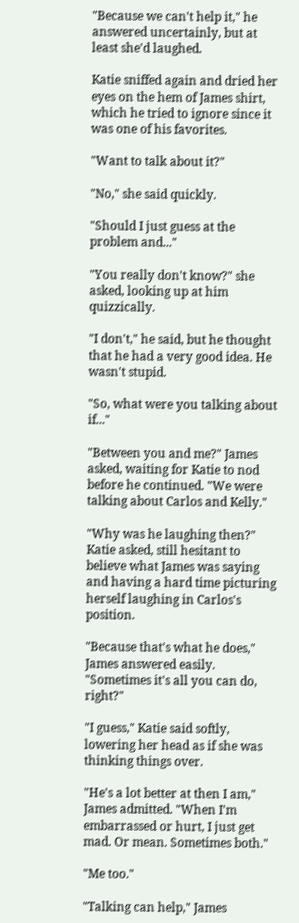"Because we can't help it," he answered uncertainly, but at least she'd laughed.

Katie sniffed again and dried her eyes on the hem of James shirt, which he tried to ignore since it was one of his favorites.

"Want to talk about it?"

"No," she said quickly.

"Should I just guess at the problem and..."

"You really don't know?" she asked, looking up at him quizzically.

"I don't," he said, but he thought that he had a very good idea. He wasn't stupid.

"So, what were you talking about if..."

"Between you and me?" James asked, waiting for Katie to nod before he continued. "We were talking about Carlos and Kelly."

"Why was he laughing then?" Katie asked, still hesitant to believe what James was saying and having a hard time picturing herself laughing in Carlos's position.

"Because that's what he does," James answered easily. "Sometimes it's all you can do, right?"

"I guess," Katie said softly, lowering her head as if she was thinking things over.

"He's a lot better at then I am," James admitted. "When I'm embarrassed or hurt, I just get mad. Or mean. Sometimes both."

"Me too."

"Talking can help," James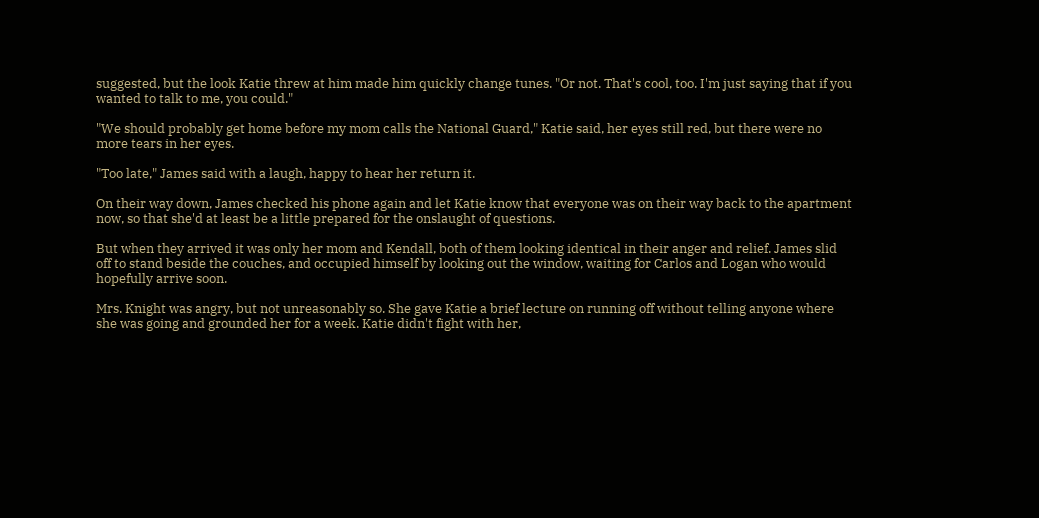suggested, but the look Katie threw at him made him quickly change tunes. "Or not. That's cool, too. I'm just saying that if you wanted to talk to me, you could."

"We should probably get home before my mom calls the National Guard," Katie said, her eyes still red, but there were no more tears in her eyes.

"Too late," James said with a laugh, happy to hear her return it.

On their way down, James checked his phone again and let Katie know that everyone was on their way back to the apartment now, so that she'd at least be a little prepared for the onslaught of questions.

But when they arrived it was only her mom and Kendall, both of them looking identical in their anger and relief. James slid off to stand beside the couches, and occupied himself by looking out the window, waiting for Carlos and Logan who would hopefully arrive soon.

Mrs. Knight was angry, but not unreasonably so. She gave Katie a brief lecture on running off without telling anyone where she was going and grounded her for a week. Katie didn't fight with her,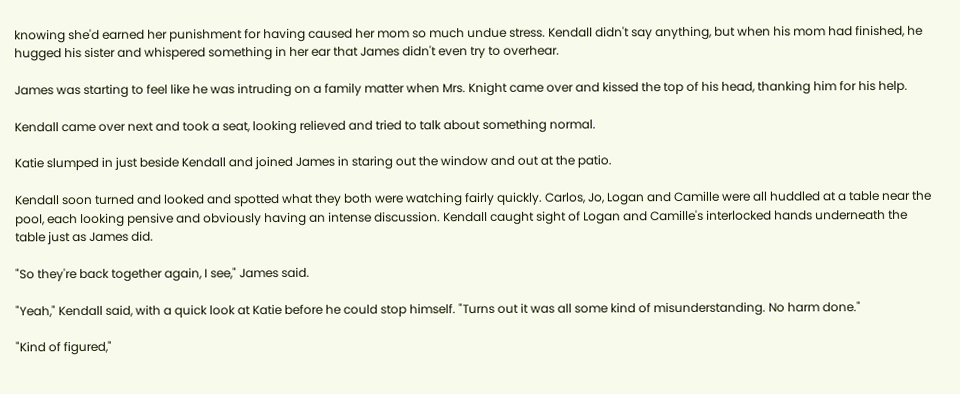knowing she'd earned her punishment for having caused her mom so much undue stress. Kendall didn't say anything, but when his mom had finished, he hugged his sister and whispered something in her ear that James didn't even try to overhear.

James was starting to feel like he was intruding on a family matter when Mrs. Knight came over and kissed the top of his head, thanking him for his help.

Kendall came over next and took a seat, looking relieved and tried to talk about something normal.

Katie slumped in just beside Kendall and joined James in staring out the window and out at the patio.

Kendall soon turned and looked and spotted what they both were watching fairly quickly. Carlos, Jo, Logan and Camille were all huddled at a table near the pool, each looking pensive and obviously having an intense discussion. Kendall caught sight of Logan and Camille's interlocked hands underneath the table just as James did.

"So they're back together again, I see," James said.

"Yeah," Kendall said, with a quick look at Katie before he could stop himself. "Turns out it was all some kind of misunderstanding. No harm done."

"Kind of figured,"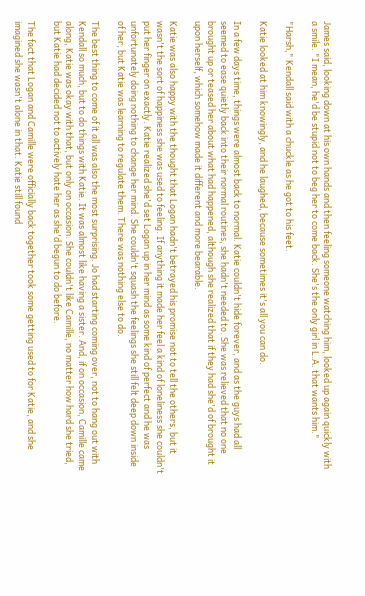James said, looking down at his own hands and then feeling someone watching him, looked up again quickly with a smile. "I mean, he'd be stupid not to beg her to come back. She's the only girl in L.A. that wants him."

"Harsh," Kendall said with a chuckle as he got to his feet.

Katie looked at him knowingly, and he laughed, because sometimes it's all you can do.

In a few days time, things were almost back to normal. Katie couldn't hide forever, and as the guys had all seemed to ease quietly back into their normal routines, she hadn't needed to. She was relieved that no one brought up or teased her about what had happened, although she realized that if they had she'd of brought it upon herself, which somehow made it different and more bearable.

Katie was also happy with the thought that Logan hadn't betrayed his promise not to tell the others, but it wasn't the sort of happiness she was used to feeling. If anything it made her feel a kind of loneliness she couldn't put her finger on exactly. Katie realized she'd set Logan up in her mind as some kind of perfect and he was unfortunately doing nothing to change her mind. She couldn't squash the feelings she still felt deep down inside of her, but Katie was learning to regulate them. There was nothing else to do.

The best thing to come of it all was also the most surprising. Jo had starting coming over, not to hang out with Kendall so much, but to do things with Katie. It was almost like having a sister. And, if on occasion, Camille came along, Katie was okay with that, but only on occasion. She couldn't like Camille, no matter how hard she tried, but Katie had decided not to actively hate her as she'd begun to do before.

The fact that Logan and Camille were officially back together took some getting used to for Katie, and she imagined she wasn't alone in that. Katie still found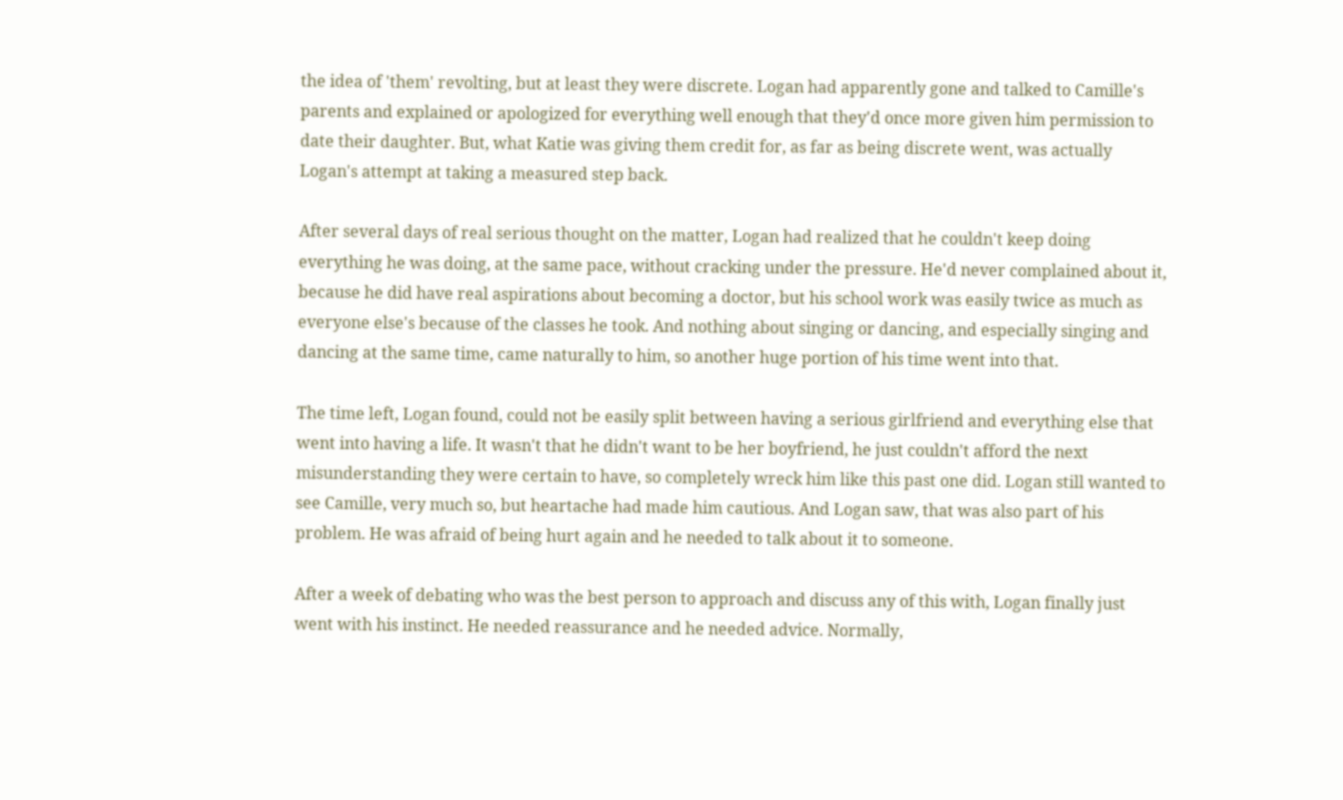the idea of 'them' revolting, but at least they were discrete. Logan had apparently gone and talked to Camille's parents and explained or apologized for everything well enough that they'd once more given him permission to date their daughter. But, what Katie was giving them credit for, as far as being discrete went, was actually Logan's attempt at taking a measured step back.

After several days of real serious thought on the matter, Logan had realized that he couldn't keep doing everything he was doing, at the same pace, without cracking under the pressure. He'd never complained about it, because he did have real aspirations about becoming a doctor, but his school work was easily twice as much as everyone else's because of the classes he took. And nothing about singing or dancing, and especially singing and dancing at the same time, came naturally to him, so another huge portion of his time went into that.

The time left, Logan found, could not be easily split between having a serious girlfriend and everything else that went into having a life. It wasn't that he didn't want to be her boyfriend, he just couldn't afford the next misunderstanding they were certain to have, so completely wreck him like this past one did. Logan still wanted to see Camille, very much so, but heartache had made him cautious. And Logan saw, that was also part of his problem. He was afraid of being hurt again and he needed to talk about it to someone.

After a week of debating who was the best person to approach and discuss any of this with, Logan finally just went with his instinct. He needed reassurance and he needed advice. Normally,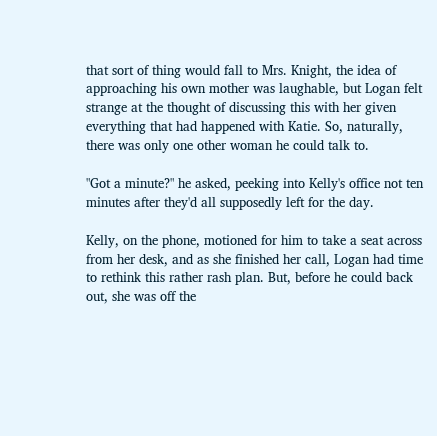that sort of thing would fall to Mrs. Knight, the idea of approaching his own mother was laughable, but Logan felt strange at the thought of discussing this with her given everything that had happened with Katie. So, naturally, there was only one other woman he could talk to.

"Got a minute?" he asked, peeking into Kelly's office not ten minutes after they'd all supposedly left for the day.

Kelly, on the phone, motioned for him to take a seat across from her desk, and as she finished her call, Logan had time to rethink this rather rash plan. But, before he could back out, she was off the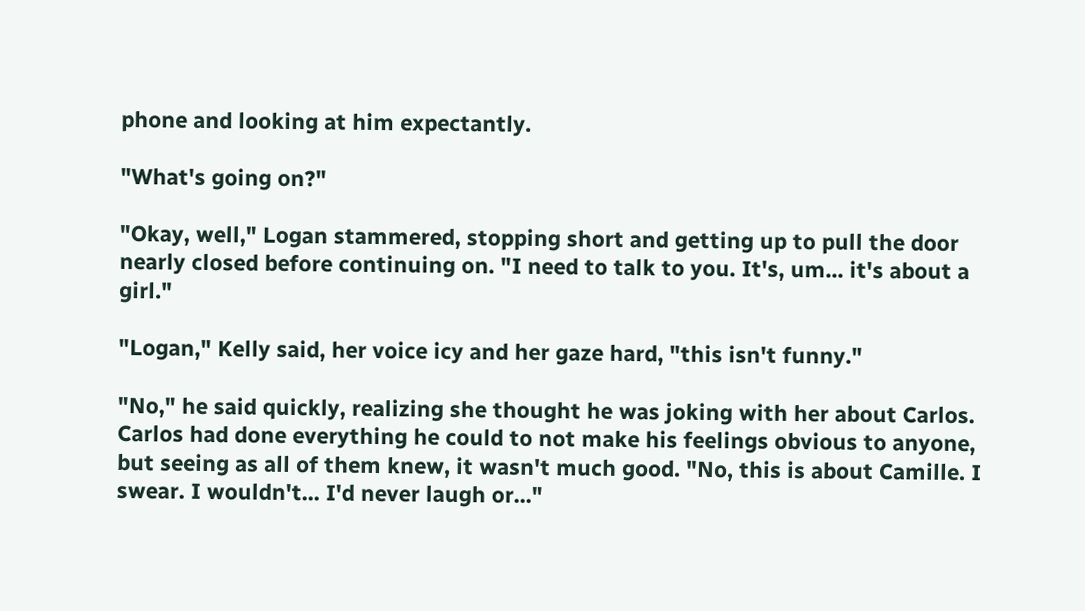phone and looking at him expectantly.

"What's going on?"

"Okay, well," Logan stammered, stopping short and getting up to pull the door nearly closed before continuing on. "I need to talk to you. It's, um... it's about a girl."

"Logan," Kelly said, her voice icy and her gaze hard, "this isn't funny."

"No," he said quickly, realizing she thought he was joking with her about Carlos. Carlos had done everything he could to not make his feelings obvious to anyone, but seeing as all of them knew, it wasn't much good. "No, this is about Camille. I swear. I wouldn't... I'd never laugh or..."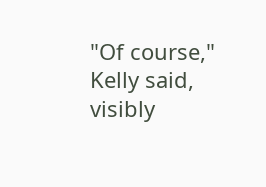"Of course," Kelly said, visibly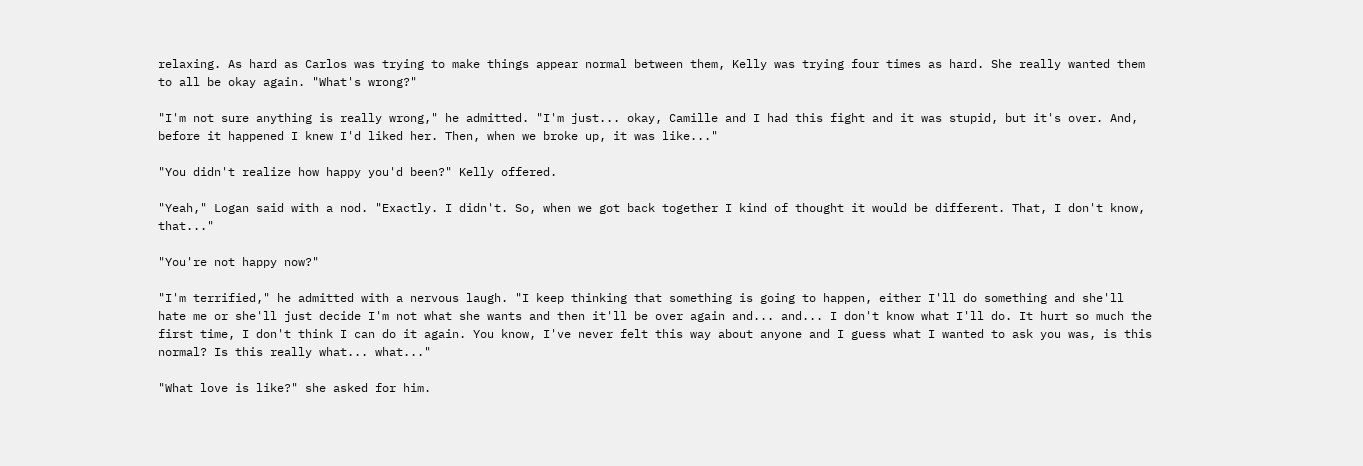relaxing. As hard as Carlos was trying to make things appear normal between them, Kelly was trying four times as hard. She really wanted them to all be okay again. "What's wrong?"

"I'm not sure anything is really wrong," he admitted. "I'm just... okay, Camille and I had this fight and it was stupid, but it's over. And, before it happened I knew I'd liked her. Then, when we broke up, it was like..."

"You didn't realize how happy you'd been?" Kelly offered.

"Yeah," Logan said with a nod. "Exactly. I didn't. So, when we got back together I kind of thought it would be different. That, I don't know, that..."

"You're not happy now?"

"I'm terrified," he admitted with a nervous laugh. "I keep thinking that something is going to happen, either I'll do something and she'll hate me or she'll just decide I'm not what she wants and then it'll be over again and... and... I don't know what I'll do. It hurt so much the first time, I don't think I can do it again. You know, I've never felt this way about anyone and I guess what I wanted to ask you was, is this normal? Is this really what... what..."

"What love is like?" she asked for him.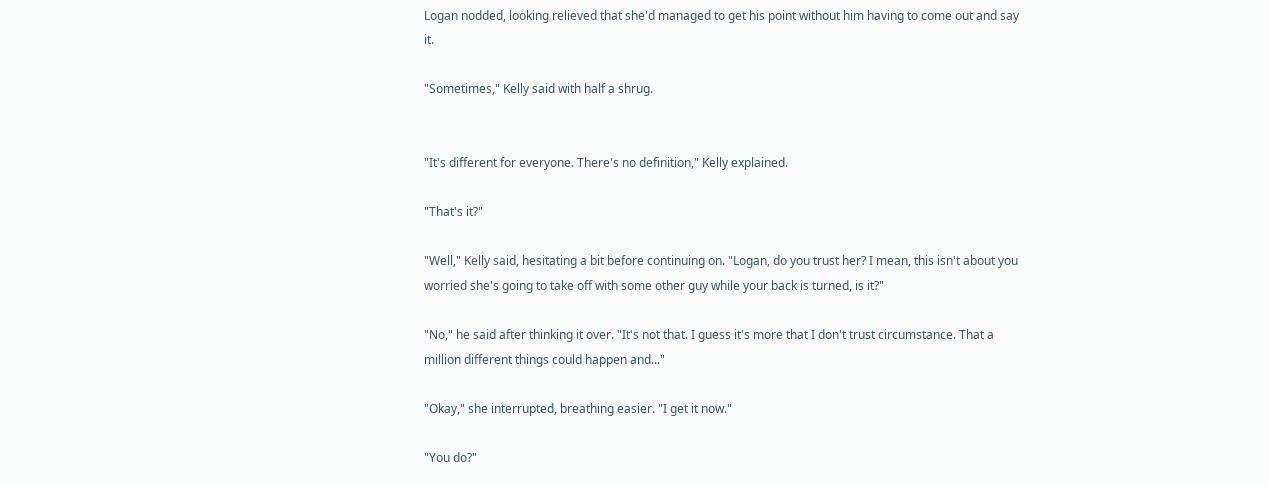Logan nodded, looking relieved that she'd managed to get his point without him having to come out and say it.

"Sometimes," Kelly said with half a shrug.


"It's different for everyone. There's no definition," Kelly explained.

"That's it?"

"Well," Kelly said, hesitating a bit before continuing on. "Logan, do you trust her? I mean, this isn't about you worried she's going to take off with some other guy while your back is turned, is it?"

"No," he said after thinking it over. "It's not that. I guess it's more that I don't trust circumstance. That a million different things could happen and..."

"Okay," she interrupted, breathing easier. "I get it now."

"You do?"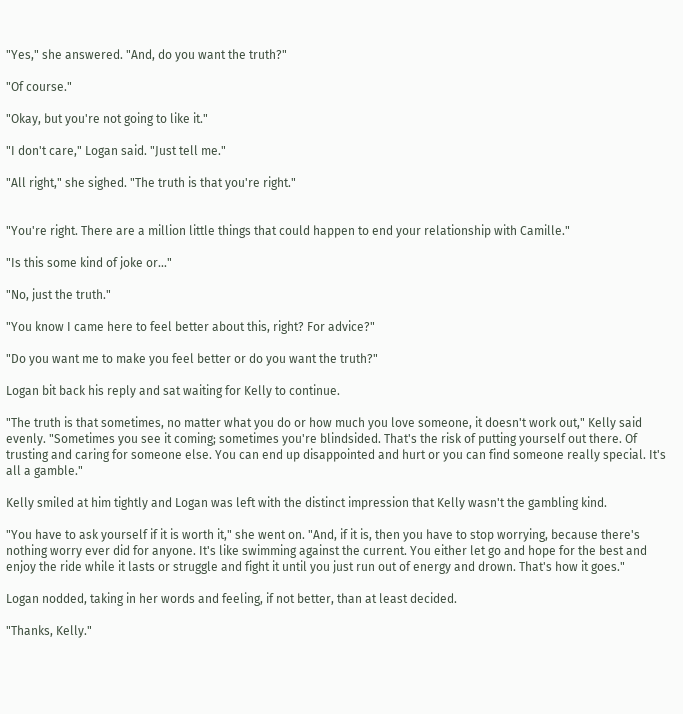"Yes," she answered. "And, do you want the truth?"

"Of course."

"Okay, but you're not going to like it."

"I don't care," Logan said. "Just tell me."

"All right," she sighed. "The truth is that you're right."


"You're right. There are a million little things that could happen to end your relationship with Camille."

"Is this some kind of joke or..."

"No, just the truth."

"You know I came here to feel better about this, right? For advice?"

"Do you want me to make you feel better or do you want the truth?"

Logan bit back his reply and sat waiting for Kelly to continue.

"The truth is that sometimes, no matter what you do or how much you love someone, it doesn't work out," Kelly said evenly. "Sometimes you see it coming; sometimes you're blindsided. That's the risk of putting yourself out there. Of trusting and caring for someone else. You can end up disappointed and hurt or you can find someone really special. It's all a gamble."

Kelly smiled at him tightly and Logan was left with the distinct impression that Kelly wasn't the gambling kind.

"You have to ask yourself if it is worth it," she went on. "And, if it is, then you have to stop worrying, because there's nothing worry ever did for anyone. It's like swimming against the current. You either let go and hope for the best and enjoy the ride while it lasts or struggle and fight it until you just run out of energy and drown. That's how it goes."

Logan nodded, taking in her words and feeling, if not better, than at least decided.

"Thanks, Kelly."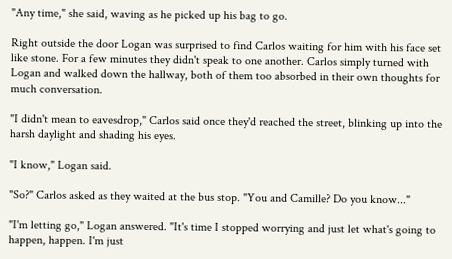"Any time," she said, waving as he picked up his bag to go.

Right outside the door Logan was surprised to find Carlos waiting for him with his face set like stone. For a few minutes they didn't speak to one another. Carlos simply turned with Logan and walked down the hallway, both of them too absorbed in their own thoughts for much conversation.

"I didn't mean to eavesdrop," Carlos said once they'd reached the street, blinking up into the harsh daylight and shading his eyes.

"I know," Logan said.

"So?" Carlos asked as they waited at the bus stop. "You and Camille? Do you know..."

"I'm letting go," Logan answered. "It's time I stopped worrying and just let what's going to happen, happen. I'm just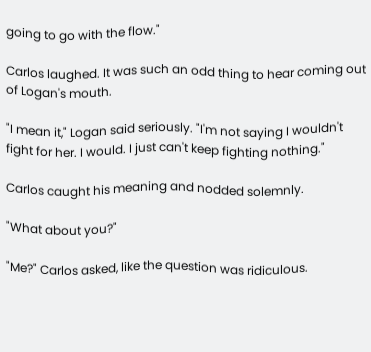going to go with the flow."

Carlos laughed. It was such an odd thing to hear coming out of Logan's mouth.

"I mean it," Logan said seriously. "I'm not saying I wouldn't fight for her. I would. I just can't keep fighting nothing."

Carlos caught his meaning and nodded solemnly.

"What about you?"

"Me?" Carlos asked, like the question was ridiculous.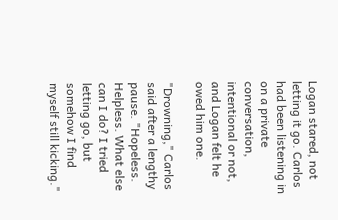Logan stared, not letting it go. Carlos had been listening in on a private conversation, intentional or not, and Logan felt he owed him one.

"Drowning," Carlos said after a lengthy pause. "Hopeless. Helpless. What else can I do? I tried letting go, but somehow I find myself still kicking."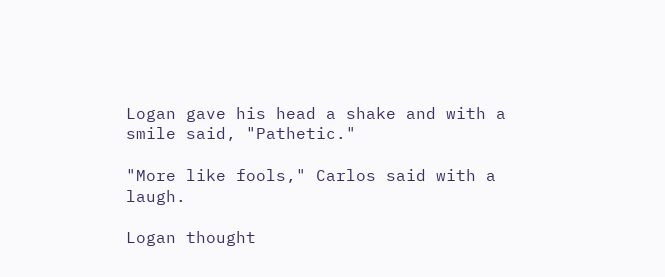Logan gave his head a shake and with a smile said, "Pathetic."

"More like fools," Carlos said with a laugh.

Logan thought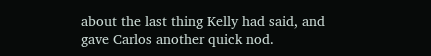about the last thing Kelly had said, and gave Carlos another quick nod.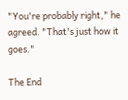"You're probably right," he agreed. "That's just how it goes."

The End